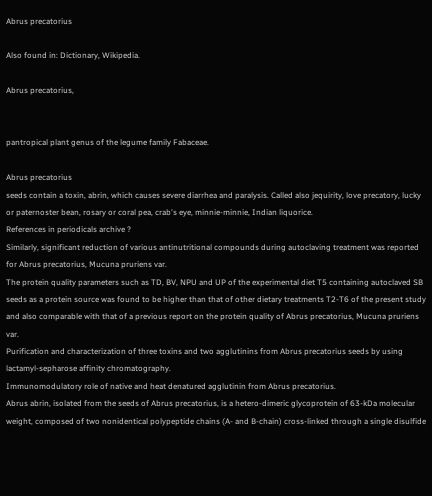Abrus precatorius

Also found in: Dictionary, Wikipedia.

Abrus precatorius,


pantropical plant genus of the legume family Fabaceae.

Abrus precatorius
seeds contain a toxin, abrin, which causes severe diarrhea and paralysis. Called also jequirity, love precatory, lucky or paternoster bean, rosary or coral pea, crab's eye, minnie-minnie, Indian liquorice.
References in periodicals archive ?
Similarly, significant reduction of various antinutritional compounds during autoclaving treatment was reported for Abrus precatorius, Mucuna pruriens var.
The protein quality parameters such as TD, BV, NPU and UP of the experimental diet T5 containing autoclaved SB seeds as a protein source was found to be higher than that of other dietary treatments T2-T6 of the present study and also comparable with that of a previous report on the protein quality of Abrus precatorius, Mucuna pruriens var.
Purification and characterization of three toxins and two agglutinins from Abrus precatorius seeds by using lactamyl-sepharose affinity chromatography.
Immunomodulatory role of native and heat denatured agglutinin from Abrus precatorius.
Abrus abrin, isolated from the seeds of Abrus precatorius, is a hetero-dimeric glycoprotein of 63-kDa molecular weight, composed of two nonidentical polypeptide chains (A- and B-chain) cross-linked through a single disulfide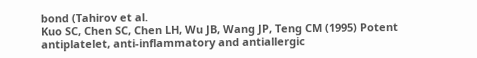bond (Tahirov et al.
Kuo SC, Chen SC, Chen LH, Wu JB, Wang JP, Teng CM (1995) Potent antiplatelet, anti-inflammatory and antiallergic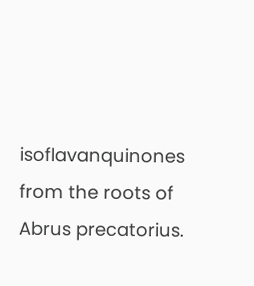isoflavanquinones from the roots of Abrus precatorius.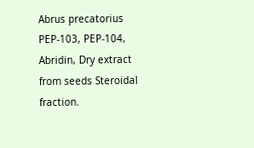Abrus precatorius PEP-103, PEP-104, Abridin, Dry extract from seeds Steroidal fraction.